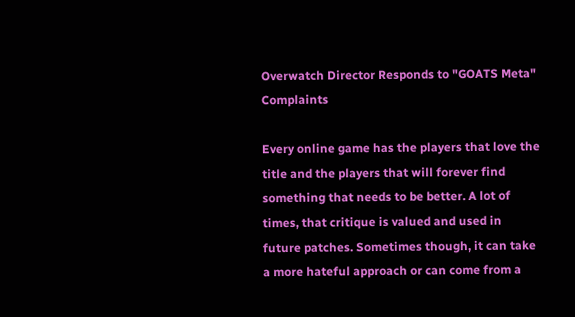Overwatch Director Responds to "GOATS Meta" Complaints

Every online game has the players that love the title and the players that will forever find something that needs to be better. A lot of times, that critique is valued and used in future patches. Sometimes though, it can take a more hateful approach or can come from a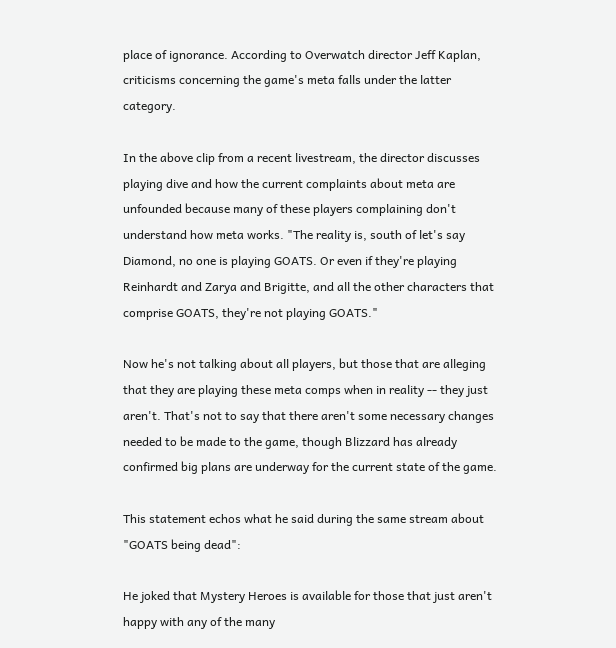place of ignorance. According to Overwatch director Jeff Kaplan, criticisms concerning the game's meta falls under the latter category.

In the above clip from a recent livestream, the director discusses playing dive and how the current complaints about meta are unfounded because many of these players complaining don't understand how meta works. "The reality is, south of let's say Diamond, no one is playing GOATS. Or even if they're playing Reinhardt and Zarya and Brigitte, and all the other characters that comprise GOATS, they're not playing GOATS."

Now he's not talking about all players, but those that are alleging that they are playing these meta comps when in reality -- they just aren't. That's not to say that there aren't some necessary changes needed to be made to the game, though Blizzard has already confirmed big plans are underway for the current state of the game.

This statement echos what he said during the same stream about "GOATS being dead":

He joked that Mystery Heroes is available for those that just aren't happy with any of the many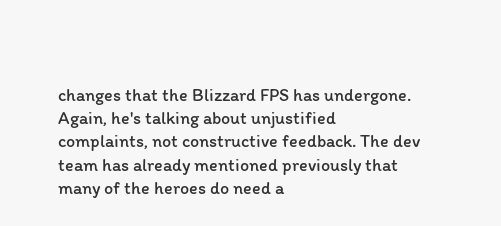changes that the Blizzard FPS has undergone. Again, he's talking about unjustified complaints, not constructive feedback. The dev team has already mentioned previously that many of the heroes do need a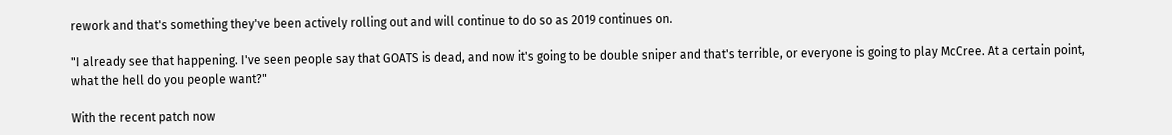rework and that's something they've been actively rolling out and will continue to do so as 2019 continues on.

"I already see that happening. I've seen people say that GOATS is dead, and now it's going to be double sniper and that's terrible, or everyone is going to play McCree. At a certain point, what the hell do you people want?"

With the recent patch now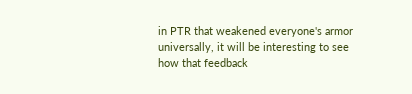in PTR that weakened everyone's armor universally, it will be interesting to see how that feedback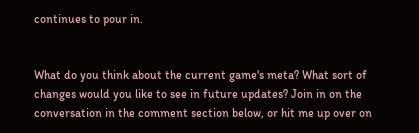continues to pour in.


What do you think about the current game's meta? What sort of changes would you like to see in future updates? Join in on the conversation in the comment section below, or hit me up over on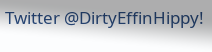Twitter @DirtyEffinHippy!